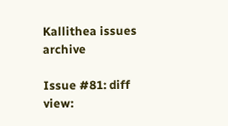Kallithea issues archive

Issue #81: diff view: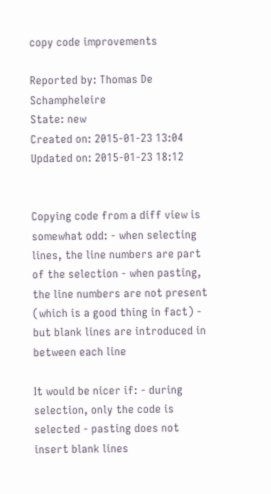copy code improvements

Reported by: Thomas De Schampheleire
State: new
Created on: 2015-01-23 13:04
Updated on: 2015-01-23 18:12


Copying code from a diff view is somewhat odd: - when selecting lines, the line numbers are part of the selection - when pasting, the line numbers are not present (which is a good thing in fact) - but blank lines are introduced in between each line

It would be nicer if: - during selection, only the code is selected - pasting does not insert blank lines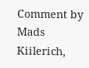Comment by Mads Kiilerich,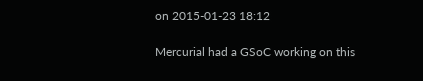on 2015-01-23 18:12

Mercurial had a GSoC working on this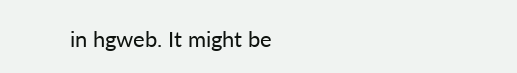in hgweb. It might be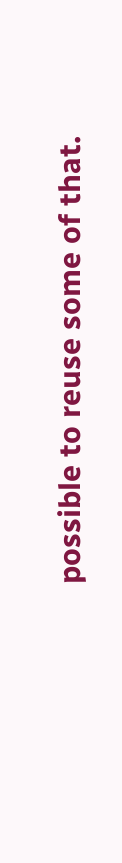possible to reuse some of that.